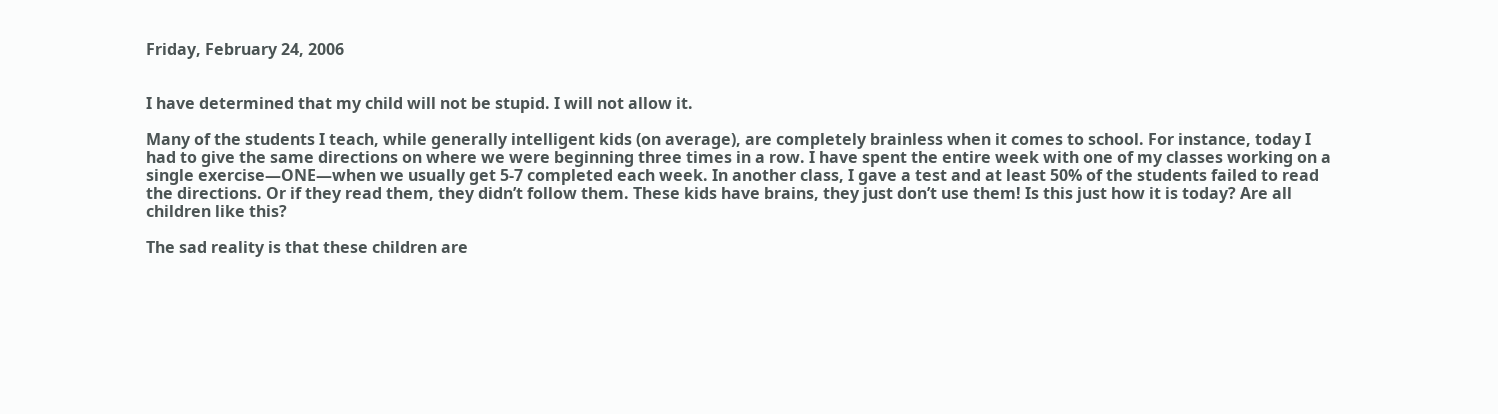Friday, February 24, 2006


I have determined that my child will not be stupid. I will not allow it.

Many of the students I teach, while generally intelligent kids (on average), are completely brainless when it comes to school. For instance, today I had to give the same directions on where we were beginning three times in a row. I have spent the entire week with one of my classes working on a single exercise—ONE—when we usually get 5-7 completed each week. In another class, I gave a test and at least 50% of the students failed to read the directions. Or if they read them, they didn’t follow them. These kids have brains, they just don’t use them! Is this just how it is today? Are all children like this?

The sad reality is that these children are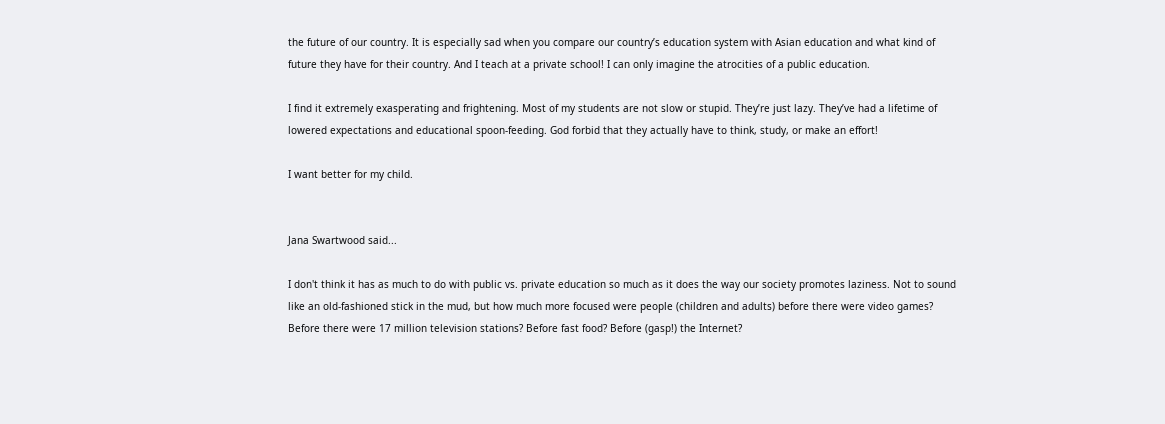the future of our country. It is especially sad when you compare our country’s education system with Asian education and what kind of future they have for their country. And I teach at a private school! I can only imagine the atrocities of a public education.

I find it extremely exasperating and frightening. Most of my students are not slow or stupid. They’re just lazy. They’ve had a lifetime of lowered expectations and educational spoon-feeding. God forbid that they actually have to think, study, or make an effort!

I want better for my child.


Jana Swartwood said...

I don't think it has as much to do with public vs. private education so much as it does the way our society promotes laziness. Not to sound like an old-fashioned stick in the mud, but how much more focused were people (children and adults) before there were video games? Before there were 17 million television stations? Before fast food? Before (gasp!) the Internet?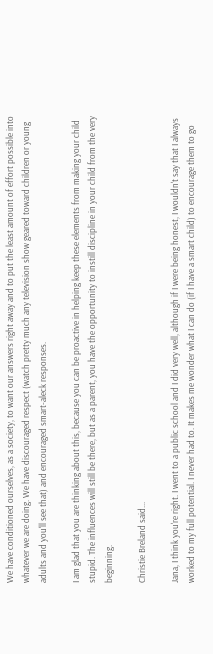We have conditioned ourselves, as a society, to want our answers right away and to put the least amount of effort possible into whatever we are doing. We have discouraged respect (watch pretty much any television show geared toward children or young adults and you'll see that) and encouraged smart-aleck responses.

I am glad that you are thinking about this, because you can be proactive in helping keep these elements from making your child stupid. The influences will still be there, but as a parent, you have the opportunity to instill discipline in your child from the very beginning.

Christie Breland said...

Jana, I think you're right. I went to a public school and I did very well, although if I were being honest, I wouldn't say that I always worked to my full potential. I never had to. It makes me wonder what I can do (if I have a smart child) to encourage them to go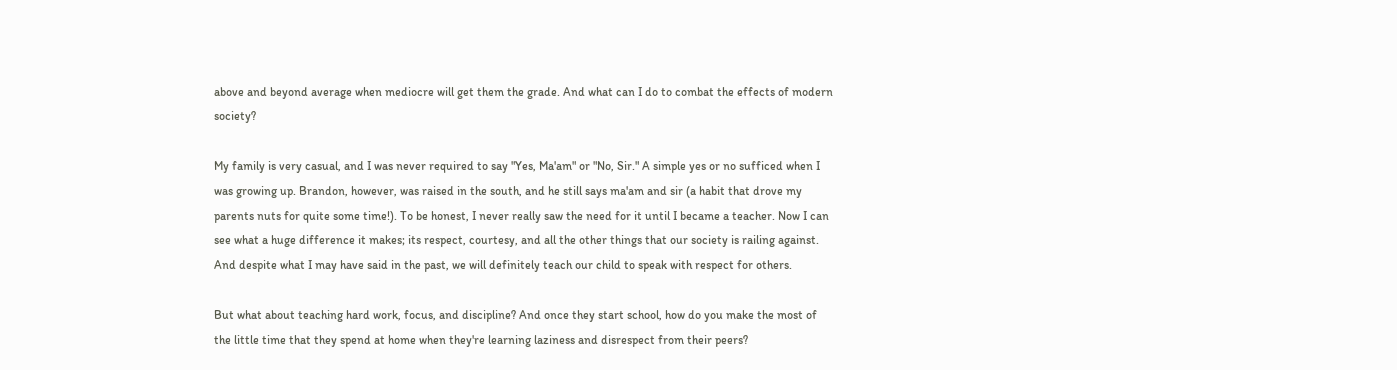above and beyond average when mediocre will get them the grade. And what can I do to combat the effects of modern society?

My family is very casual, and I was never required to say "Yes, Ma'am" or "No, Sir." A simple yes or no sufficed when I was growing up. Brandon, however, was raised in the south, and he still says ma'am and sir (a habit that drove my parents nuts for quite some time!). To be honest, I never really saw the need for it until I became a teacher. Now I can see what a huge difference it makes; its respect, courtesy, and all the other things that our society is railing against. And despite what I may have said in the past, we will definitely teach our child to speak with respect for others.

But what about teaching hard work, focus, and discipline? And once they start school, how do you make the most of the little time that they spend at home when they're learning laziness and disrespect from their peers?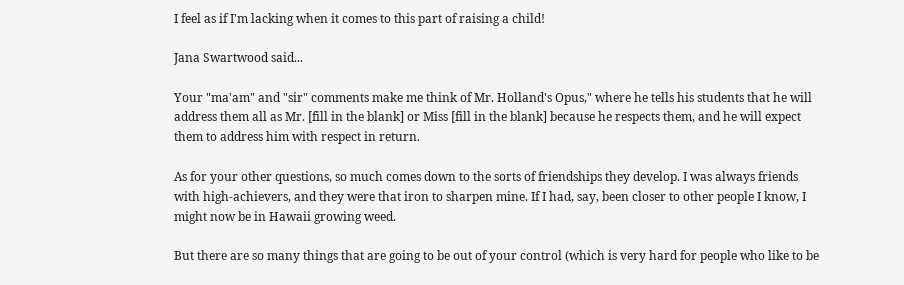I feel as if I'm lacking when it comes to this part of raising a child!

Jana Swartwood said...

Your "ma'am" and "sir" comments make me think of Mr. Holland's Opus," where he tells his students that he will address them all as Mr. [fill in the blank] or Miss [fill in the blank] because he respects them, and he will expect them to address him with respect in return.

As for your other questions, so much comes down to the sorts of friendships they develop. I was always friends with high-achievers, and they were that iron to sharpen mine. If I had, say, been closer to other people I know, I might now be in Hawaii growing weed.

But there are so many things that are going to be out of your control (which is very hard for people who like to be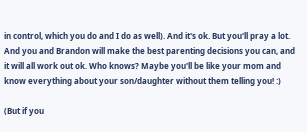in control, which you do and I do as well). And it's ok. But you'll pray a lot. And you and Brandon will make the best parenting decisions you can, and it will all work out ok. Who knows? Maybe you'll be like your mom and know everything about your son/daughter without them telling you! :)

(But if you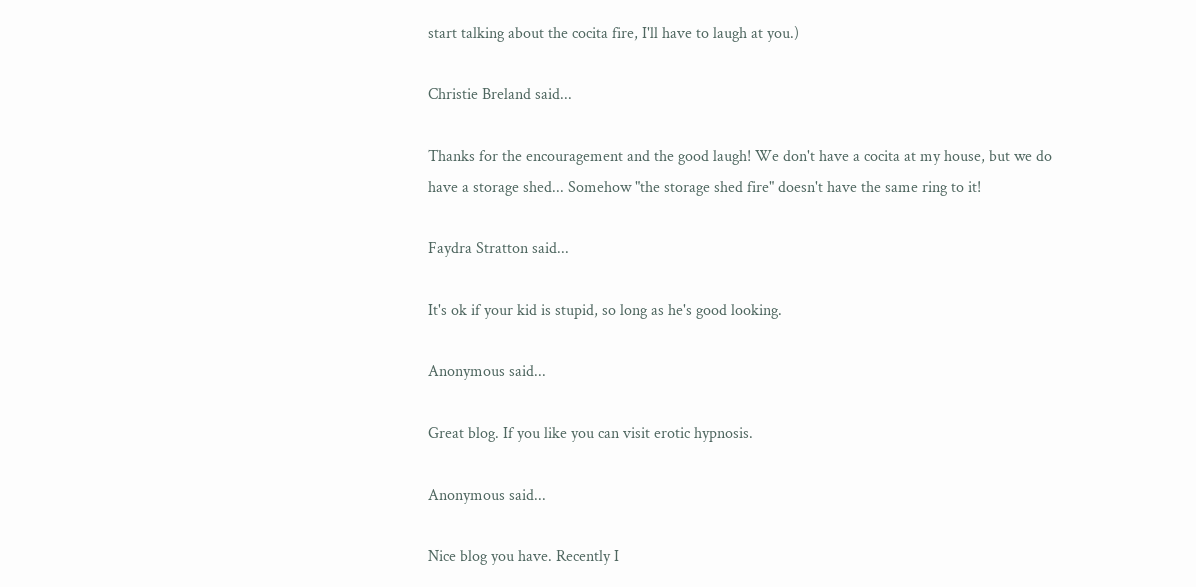start talking about the cocita fire, I'll have to laugh at you.)

Christie Breland said...

Thanks for the encouragement and the good laugh! We don't have a cocita at my house, but we do have a storage shed... Somehow "the storage shed fire" doesn't have the same ring to it!

Faydra Stratton said...

It's ok if your kid is stupid, so long as he's good looking.

Anonymous said...

Great blog. If you like you can visit erotic hypnosis.

Anonymous said...

Nice blog you have. Recently I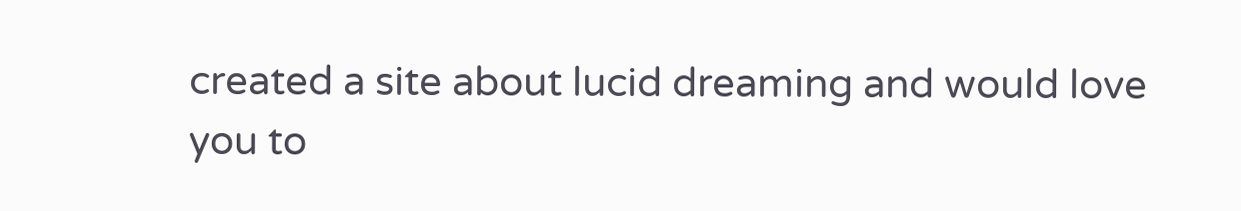created a site about lucid dreaming and would love you to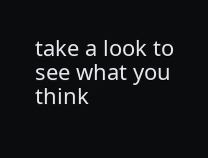take a look to see what you think